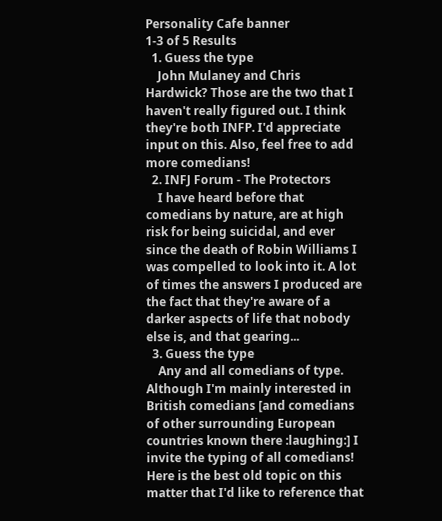Personality Cafe banner
1-3 of 5 Results
  1. Guess the type
    John Mulaney and Chris Hardwick? Those are the two that I haven't really figured out. I think they're both INFP. I'd appreciate input on this. Also, feel free to add more comedians!
  2. INFJ Forum - The Protectors
    I have heard before that comedians by nature, are at high risk for being suicidal, and ever since the death of Robin Williams I was compelled to look into it. A lot of times the answers I produced are the fact that they're aware of a darker aspects of life that nobody else is, and that gearing...
  3. Guess the type
    Any and all comedians of type. Although I'm mainly interested in British comedians [and comedians of other surrounding European countries known there :laughing:] I invite the typing of all comedians! Here is the best old topic on this matter that I'd like to reference that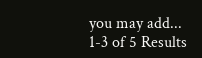you may add...
1-3 of 5 Results